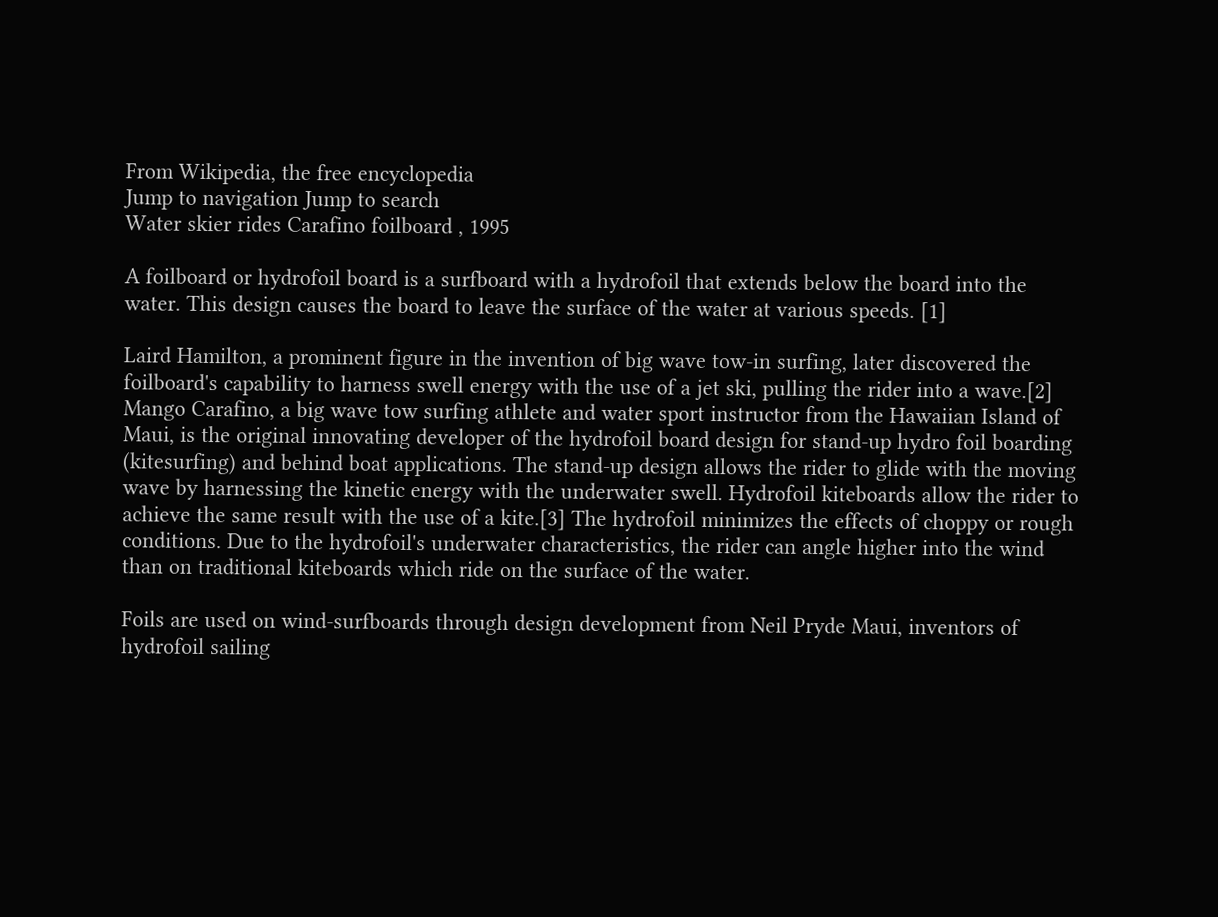From Wikipedia, the free encyclopedia
Jump to navigation Jump to search
Water skier rides Carafino foilboard , 1995

A foilboard or hydrofoil board is a surfboard with a hydrofoil that extends below the board into the water. This design causes the board to leave the surface of the water at various speeds. [1]

Laird Hamilton, a prominent figure in the invention of big wave tow-in surfing, later discovered the foilboard's capability to harness swell energy with the use of a jet ski, pulling the rider into a wave.[2] Mango Carafino, a big wave tow surfing athlete and water sport instructor from the Hawaiian Island of Maui, is the original innovating developer of the hydrofoil board design for stand-up hydro foil boarding (kitesurfing) and behind boat applications. The stand-up design allows the rider to glide with the moving wave by harnessing the kinetic energy with the underwater swell. Hydrofoil kiteboards allow the rider to achieve the same result with the use of a kite.[3] The hydrofoil minimizes the effects of choppy or rough conditions. Due to the hydrofoil's underwater characteristics, the rider can angle higher into the wind than on traditional kiteboards which ride on the surface of the water.

Foils are used on wind-surfboards through design development from Neil Pryde Maui, inventors of hydrofoil sailing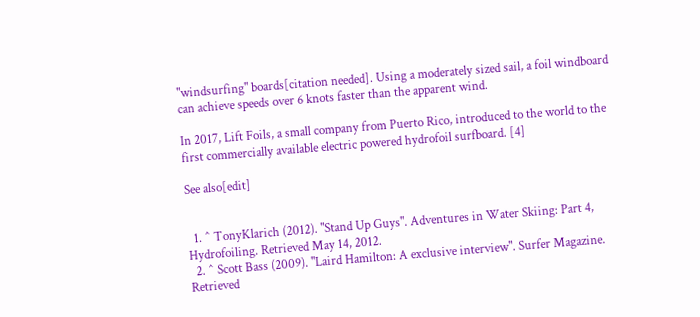"windsurfing" boards[citation needed]. Using a moderately sized sail, a foil windboard can achieve speeds over 6 knots faster than the apparent wind.

In 2017, Lift Foils, a small company from Puerto Rico, introduced to the world to the first commercially available electric powered hydrofoil surfboard. [4]

See also[edit]


  1. ^ TonyKlarich (2012). "Stand Up Guys". Adventures in Water Skiing: Part 4, Hydrofoiling. Retrieved May 14, 2012.
  2. ^ Scott Bass (2009). "Laird Hamilton: A exclusive interview". Surfer Magazine. Retrieved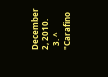December 2, 2010.
  3. ^ "Carafino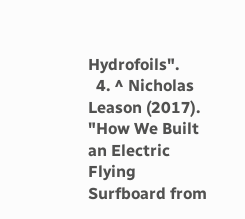Hydrofoils".
  4. ^ Nicholas Leason (2017). "How We Built an Electric Flying Surfboard from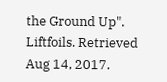the Ground Up". Liftfoils. Retrieved Aug 14, 2017.